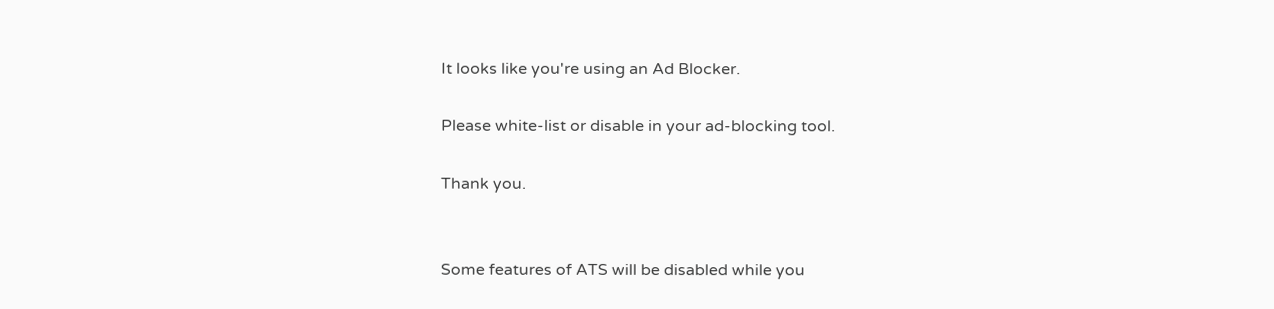It looks like you're using an Ad Blocker.

Please white-list or disable in your ad-blocking tool.

Thank you.


Some features of ATS will be disabled while you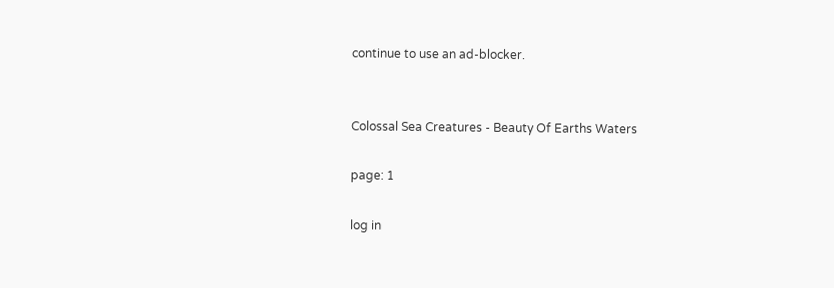continue to use an ad-blocker.


Colossal Sea Creatures - Beauty Of Earths Waters

page: 1

log in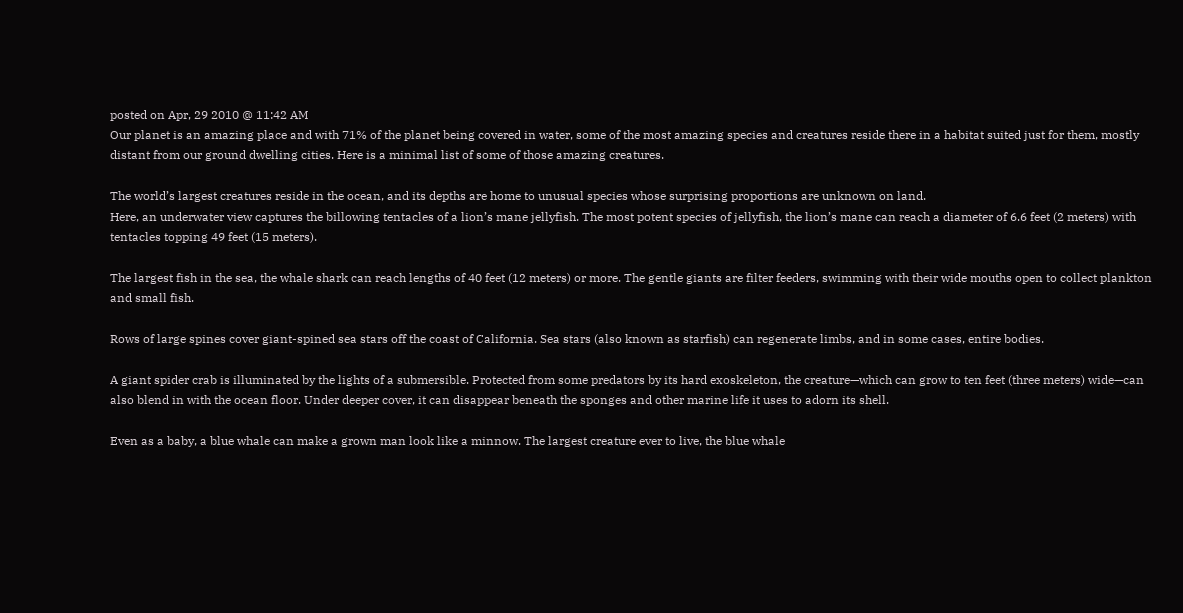posted on Apr, 29 2010 @ 11:42 AM
Our planet is an amazing place and with 71% of the planet being covered in water, some of the most amazing species and creatures reside there in a habitat suited just for them, mostly distant from our ground dwelling cities. Here is a minimal list of some of those amazing creatures.

The world’s largest creatures reside in the ocean, and its depths are home to unusual species whose surprising proportions are unknown on land.
Here, an underwater view captures the billowing tentacles of a lion’s mane jellyfish. The most potent species of jellyfish, the lion’s mane can reach a diameter of 6.6 feet (2 meters) with tentacles topping 49 feet (15 meters).

The largest fish in the sea, the whale shark can reach lengths of 40 feet (12 meters) or more. The gentle giants are filter feeders, swimming with their wide mouths open to collect plankton and small fish.

Rows of large spines cover giant-spined sea stars off the coast of California. Sea stars (also known as starfish) can regenerate limbs, and in some cases, entire bodies.

A giant spider crab is illuminated by the lights of a submersible. Protected from some predators by its hard exoskeleton, the creature—which can grow to ten feet (three meters) wide—can also blend in with the ocean floor. Under deeper cover, it can disappear beneath the sponges and other marine life it uses to adorn its shell.

Even as a baby, a blue whale can make a grown man look like a minnow. The largest creature ever to live, the blue whale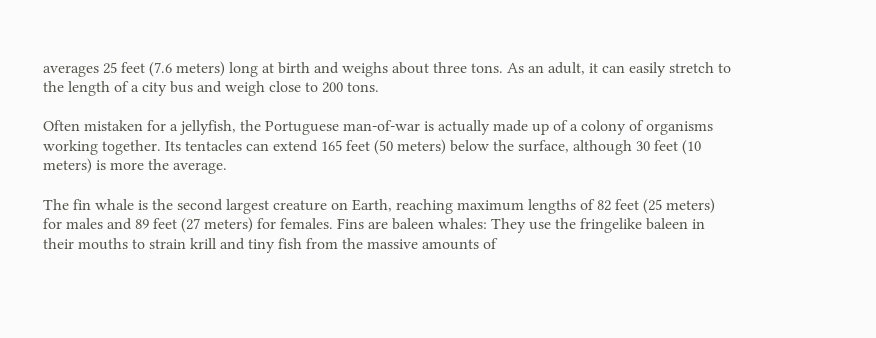averages 25 feet (7.6 meters) long at birth and weighs about three tons. As an adult, it can easily stretch to the length of a city bus and weigh close to 200 tons.

Often mistaken for a jellyfish, the Portuguese man-of-war is actually made up of a colony of organisms working together. Its tentacles can extend 165 feet (50 meters) below the surface, although 30 feet (10 meters) is more the average.

The fin whale is the second largest creature on Earth, reaching maximum lengths of 82 feet (25 meters) for males and 89 feet (27 meters) for females. Fins are baleen whales: They use the fringelike baleen in their mouths to strain krill and tiny fish from the massive amounts of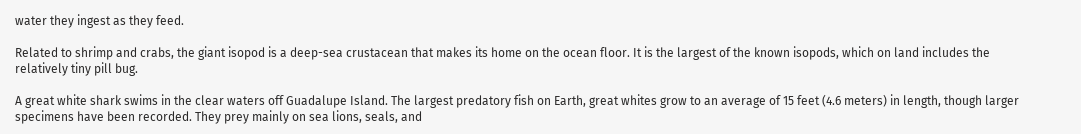water they ingest as they feed.

Related to shrimp and crabs, the giant isopod is a deep-sea crustacean that makes its home on the ocean floor. It is the largest of the known isopods, which on land includes the relatively tiny pill bug.

A great white shark swims in the clear waters off Guadalupe Island. The largest predatory fish on Earth, great whites grow to an average of 15 feet (4.6 meters) in length, though larger specimens have been recorded. They prey mainly on sea lions, seals, and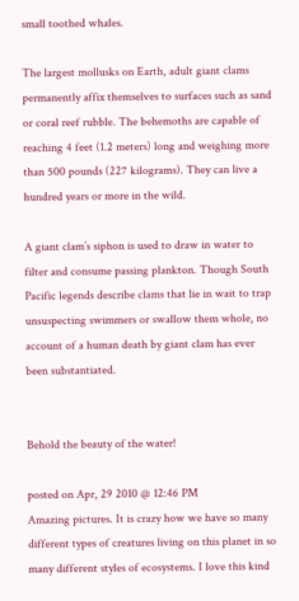small toothed whales.

The largest mollusks on Earth, adult giant clams permanently affix themselves to surfaces such as sand or coral reef rubble. The behemoths are capable of reaching 4 feet (1.2 meters) long and weighing more than 500 pounds (227 kilograms). They can live a hundred years or more in the wild.

A giant clam’s siphon is used to draw in water to filter and consume passing plankton. Though South Pacific legends describe clams that lie in wait to trap unsuspecting swimmers or swallow them whole, no account of a human death by giant clam has ever been substantiated.


Behold the beauty of the water!

posted on Apr, 29 2010 @ 12:46 PM
Amazing pictures. It is crazy how we have so many different types of creatures living on this planet in so many different styles of ecosystems. I love this kind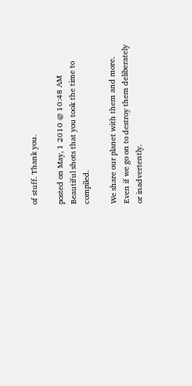of stuff. Thank you.

posted on May, 1 2010 @ 10:48 AM
Beautiful shots that you took the time to compiled.

We share our planet with them and more. Even if we go on to destroy them deliberately or inadvertently.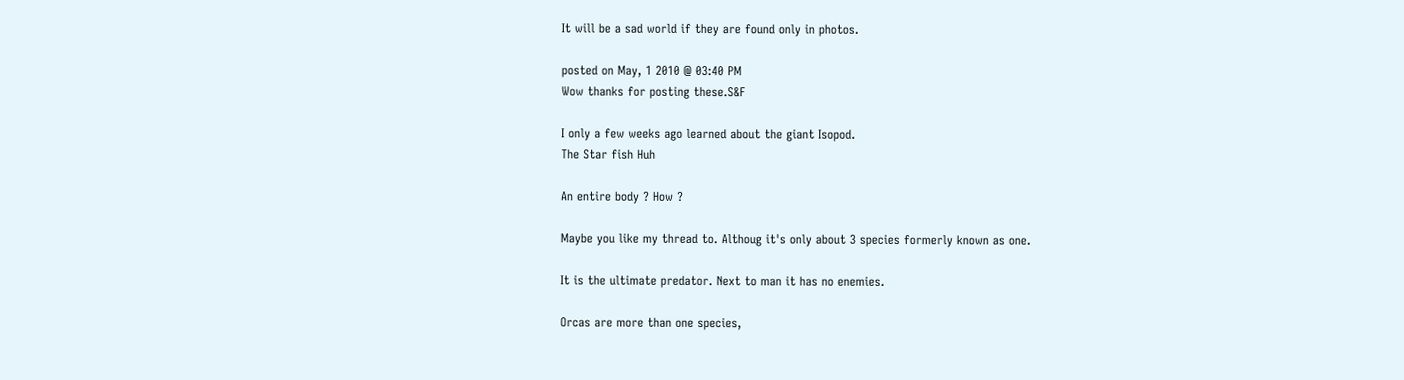It will be a sad world if they are found only in photos.

posted on May, 1 2010 @ 03:40 PM
Wow thanks for posting these.S&F

I only a few weeks ago learned about the giant Isopod.
The Star fish Huh

An entire body ? How ?

Maybe you like my thread to. Althoug it's only about 3 species formerly known as one.

It is the ultimate predator. Next to man it has no enemies.

Orcas are more than one species,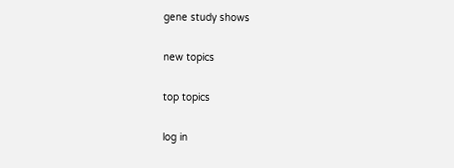gene study shows

new topics

top topics

log in